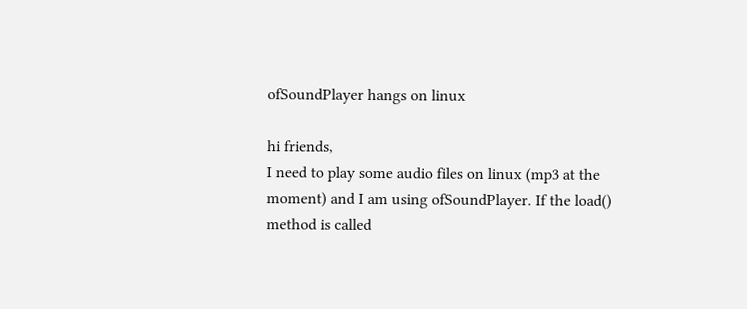ofSoundPlayer hangs on linux

hi friends,
I need to play some audio files on linux (mp3 at the moment) and I am using ofSoundPlayer. If the load() method is called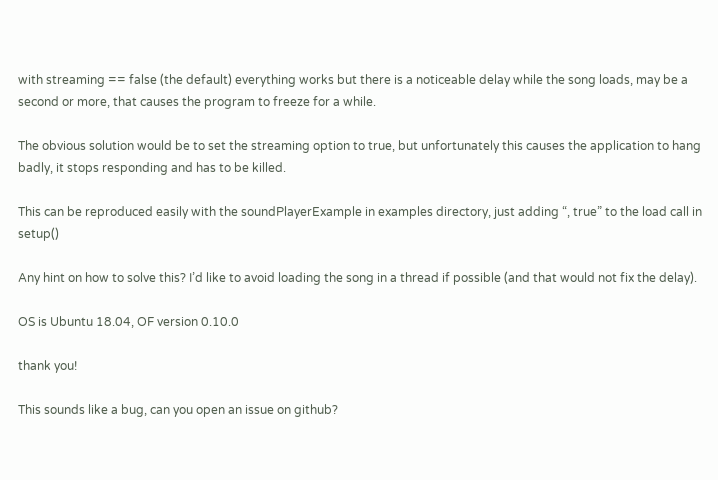with streaming == false (the default) everything works but there is a noticeable delay while the song loads, may be a second or more, that causes the program to freeze for a while.

The obvious solution would be to set the streaming option to true, but unfortunately this causes the application to hang badly, it stops responding and has to be killed.

This can be reproduced easily with the soundPlayerExample in examples directory, just adding “, true” to the load call in setup()

Any hint on how to solve this? I’d like to avoid loading the song in a thread if possible (and that would not fix the delay).

OS is Ubuntu 18.04, OF version 0.10.0

thank you!

This sounds like a bug, can you open an issue on github?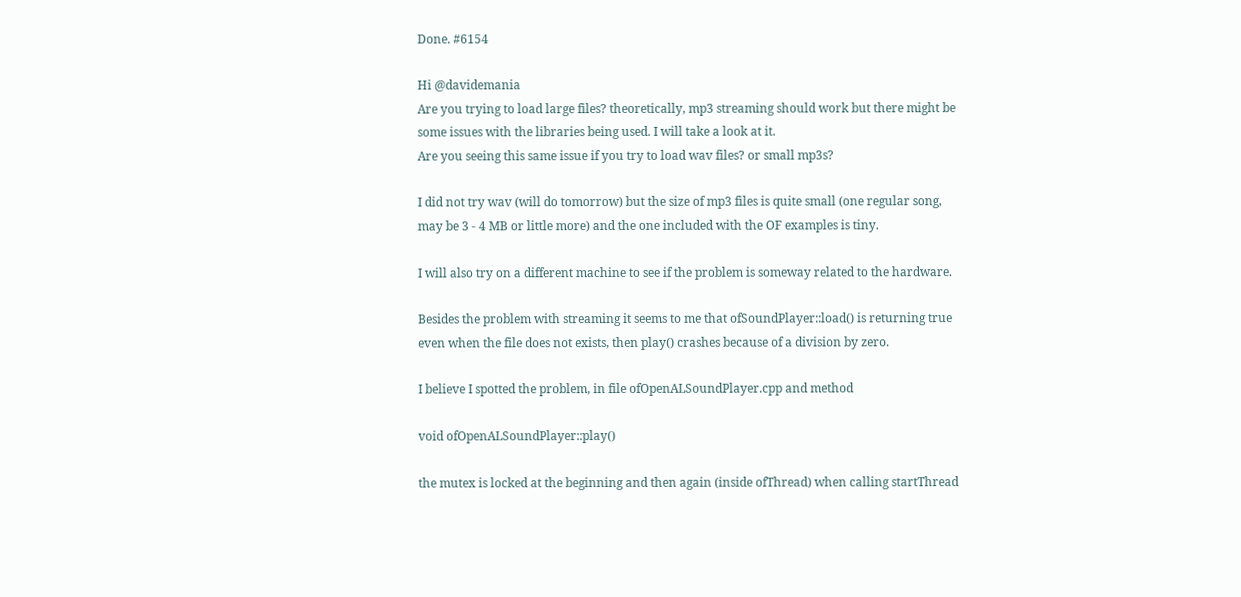Done. #6154

Hi @davidemania
Are you trying to load large files? theoretically, mp3 streaming should work but there might be some issues with the libraries being used. I will take a look at it.
Are you seeing this same issue if you try to load wav files? or small mp3s?

I did not try wav (will do tomorrow) but the size of mp3 files is quite small (one regular song, may be 3 - 4 MB or little more) and the one included with the OF examples is tiny.

I will also try on a different machine to see if the problem is someway related to the hardware.

Besides the problem with streaming it seems to me that ofSoundPlayer::load() is returning true even when the file does not exists, then play() crashes because of a division by zero.

I believe I spotted the problem, in file ofOpenALSoundPlayer.cpp and method

void ofOpenALSoundPlayer::play()

the mutex is locked at the beginning and then again (inside ofThread) when calling startThread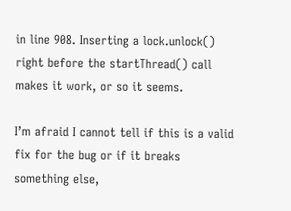in line 908. Inserting a lock.unlock() right before the startThread() call makes it work, or so it seems.

I’m afraid I cannot tell if this is a valid fix for the bug or if it breaks something else,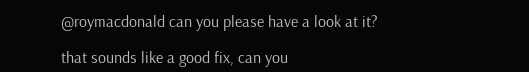@roymacdonald can you please have a look at it?

that sounds like a good fix, can you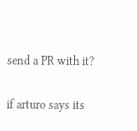send a PR with it?

if arturo says its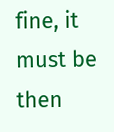fine, it must be then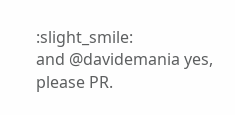:slight_smile:
and @davidemania yes, please PR.